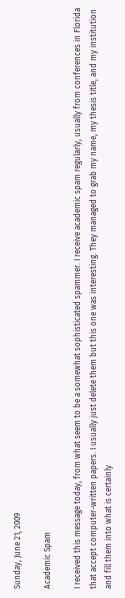Sunday, June 21, 2009

Academic Spam

I received this message today, from what seem to be a somewhat sophisticated spammer. I receive academic spam regularly, usually from conferences in Florida that accept computer-written papers. I usually just delete them but this one was interesting. They managed to grab my name, my thesis title, and my institution and fill them into what is certainly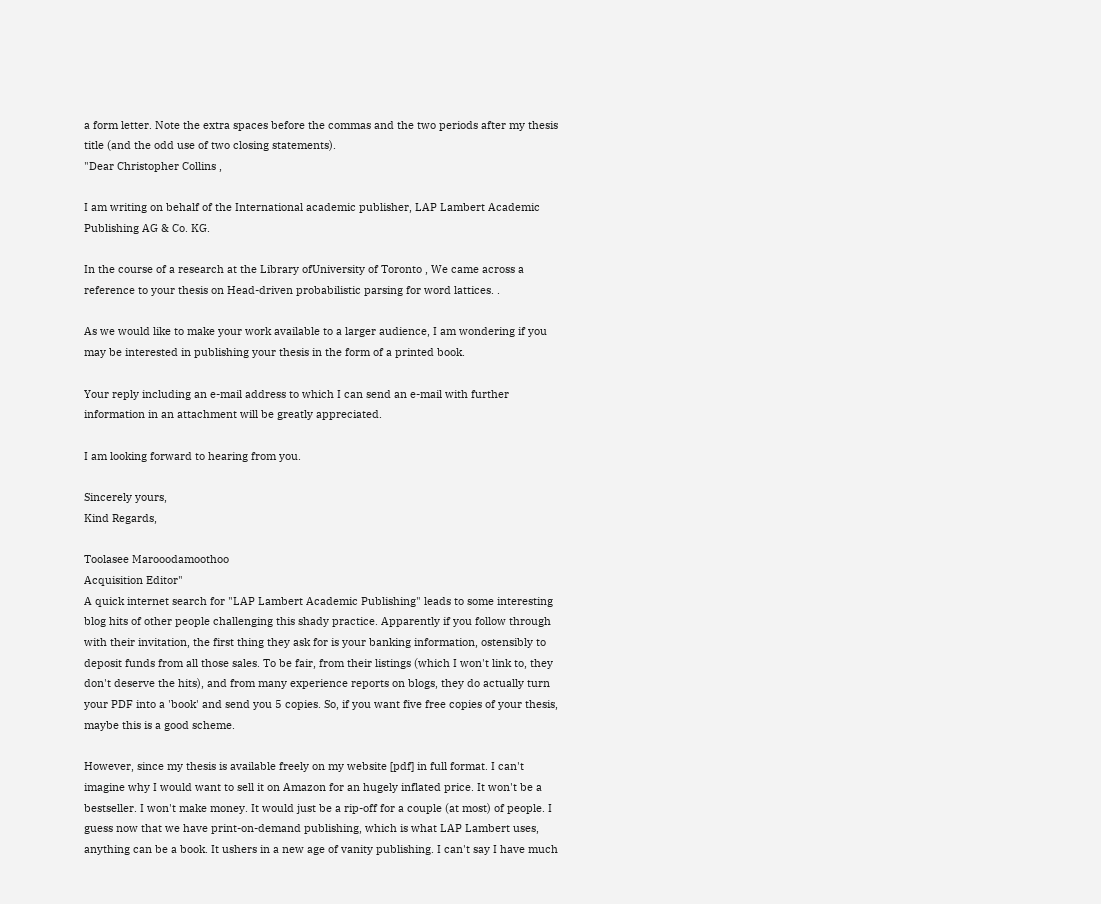a form letter. Note the extra spaces before the commas and the two periods after my thesis title (and the odd use of two closing statements).
"Dear Christopher Collins ,

I am writing on behalf of the International academic publisher, LAP Lambert Academic Publishing AG & Co. KG.

In the course of a research at the Library ofUniversity of Toronto , We came across a reference to your thesis on Head-driven probabilistic parsing for word lattices. .

As we would like to make your work available to a larger audience, I am wondering if you may be interested in publishing your thesis in the form of a printed book.

Your reply including an e-mail address to which I can send an e-mail with further information in an attachment will be greatly appreciated.

I am looking forward to hearing from you.

Sincerely yours,
Kind Regards,

Toolasee Marooodamoothoo
Acquisition Editor"
A quick internet search for "LAP Lambert Academic Publishing" leads to some interesting blog hits of other people challenging this shady practice. Apparently if you follow through with their invitation, the first thing they ask for is your banking information, ostensibly to deposit funds from all those sales. To be fair, from their listings (which I won't link to, they don't deserve the hits), and from many experience reports on blogs, they do actually turn your PDF into a 'book' and send you 5 copies. So, if you want five free copies of your thesis, maybe this is a good scheme.

However, since my thesis is available freely on my website [pdf] in full format. I can't imagine why I would want to sell it on Amazon for an hugely inflated price. It won't be a bestseller. I won't make money. It would just be a rip-off for a couple (at most) of people. I guess now that we have print-on-demand publishing, which is what LAP Lambert uses, anything can be a book. It ushers in a new age of vanity publishing. I can't say I have much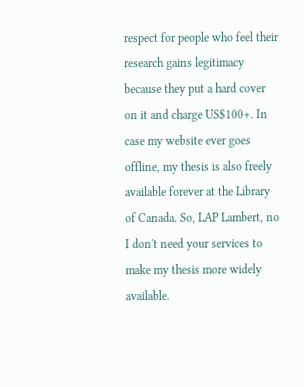respect for people who feel their research gains legitimacy because they put a hard cover on it and charge US$100+. In case my website ever goes offline, my thesis is also freely available forever at the Library of Canada. So, LAP Lambert, no I don't need your services to make my thesis more widely available.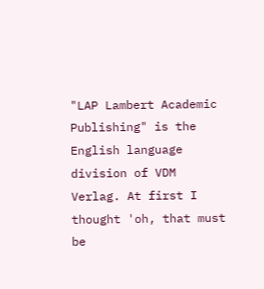"LAP Lambert Academic Publishing" is the English language division of VDM Verlag. At first I thought 'oh, that must be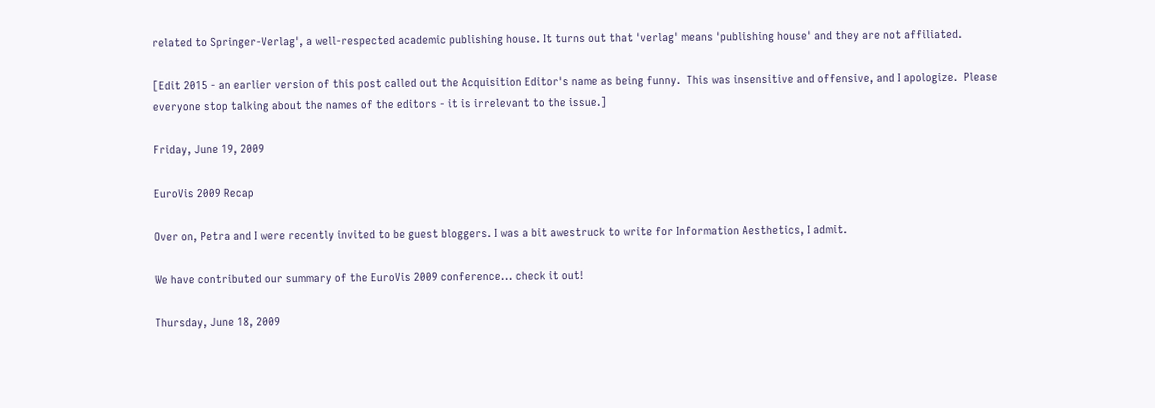related to Springer-Verlag', a well-respected academic publishing house. It turns out that 'verlag' means 'publishing house' and they are not affiliated.

[Edit 2015 - an earlier version of this post called out the Acquisition Editor's name as being funny.  This was insensitive and offensive, and I apologize.  Please everyone stop talking about the names of the editors - it is irrelevant to the issue.]

Friday, June 19, 2009

EuroVis 2009 Recap

Over on, Petra and I were recently invited to be guest bloggers. I was a bit awestruck to write for Information Aesthetics, I admit.

We have contributed our summary of the EuroVis 2009 conference... check it out!

Thursday, June 18, 2009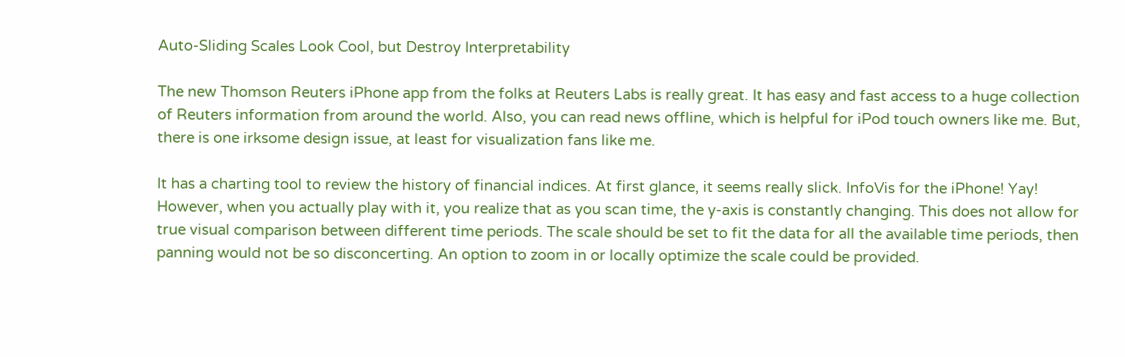Auto-Sliding Scales Look Cool, but Destroy Interpretability

The new Thomson Reuters iPhone app from the folks at Reuters Labs is really great. It has easy and fast access to a huge collection of Reuters information from around the world. Also, you can read news offline, which is helpful for iPod touch owners like me. But, there is one irksome design issue, at least for visualization fans like me.

It has a charting tool to review the history of financial indices. At first glance, it seems really slick. InfoVis for the iPhone! Yay! However, when you actually play with it, you realize that as you scan time, the y-axis is constantly changing. This does not allow for true visual comparison between different time periods. The scale should be set to fit the data for all the available time periods, then panning would not be so disconcerting. An option to zoom in or locally optimize the scale could be provided.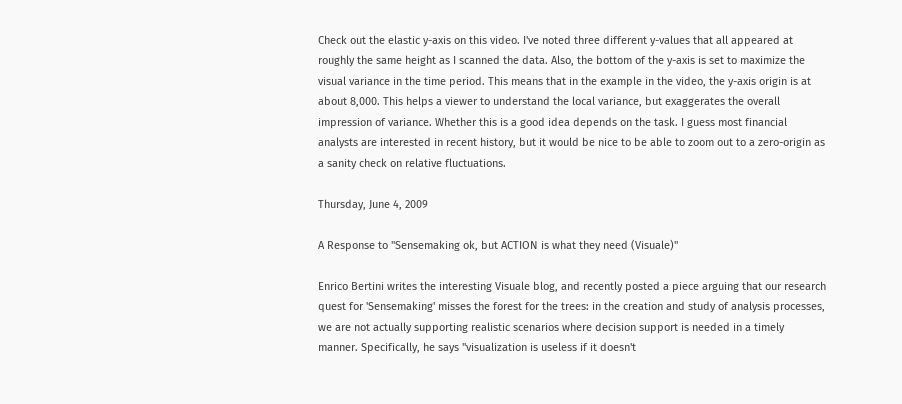Check out the elastic y-axis on this video. I've noted three different y-values that all appeared at roughly the same height as I scanned the data. Also, the bottom of the y-axis is set to maximize the visual variance in the time period. This means that in the example in the video, the y-axis origin is at about 8,000. This helps a viewer to understand the local variance, but exaggerates the overall impression of variance. Whether this is a good idea depends on the task. I guess most financial analysts are interested in recent history, but it would be nice to be able to zoom out to a zero-origin as a sanity check on relative fluctuations.

Thursday, June 4, 2009

A Response to "Sensemaking ok, but ACTION is what they need (Visuale)"

Enrico Bertini writes the interesting Visuale blog, and recently posted a piece arguing that our research quest for 'Sensemaking' misses the forest for the trees: in the creation and study of analysis processes, we are not actually supporting realistic scenarios where decision support is needed in a timely manner. Specifically, he says "visualization is useless if it doesn't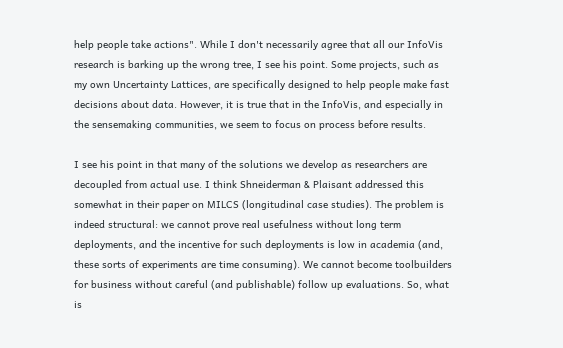help people take actions". While I don't necessarily agree that all our InfoVis research is barking up the wrong tree, I see his point. Some projects, such as my own Uncertainty Lattices, are specifically designed to help people make fast decisions about data. However, it is true that in the InfoVis, and especially in the sensemaking communities, we seem to focus on process before results.

I see his point in that many of the solutions we develop as researchers are decoupled from actual use. I think Shneiderman & Plaisant addressed this somewhat in their paper on MILCS (longitudinal case studies). The problem is indeed structural: we cannot prove real usefulness without long term deployments, and the incentive for such deployments is low in academia (and, these sorts of experiments are time consuming). We cannot become toolbuilders for business without careful (and publishable) follow up evaluations. So, what is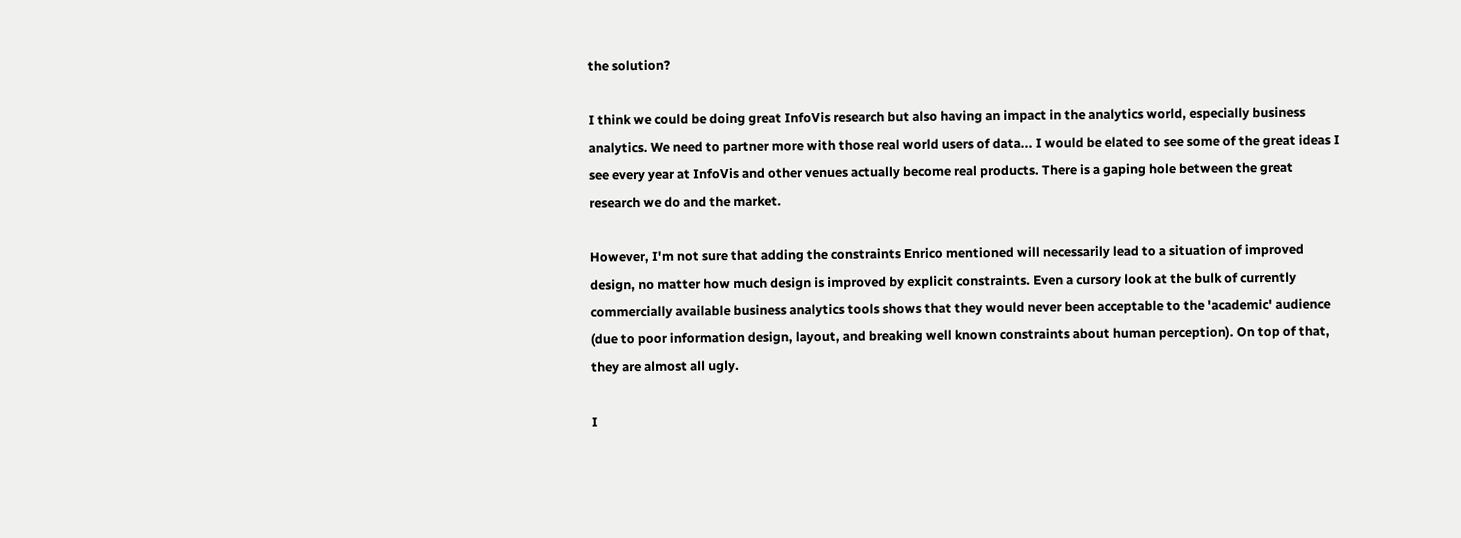the solution?

I think we could be doing great InfoVis research but also having an impact in the analytics world, especially business analytics. We need to partner more with those real world users of data... I would be elated to see some of the great ideas I see every year at InfoVis and other venues actually become real products. There is a gaping hole between the great research we do and the market.

However, I'm not sure that adding the constraints Enrico mentioned will necessarily lead to a situation of improved design, no matter how much design is improved by explicit constraints. Even a cursory look at the bulk of currently commercially available business analytics tools shows that they would never been acceptable to the 'academic' audience (due to poor information design, layout, and breaking well known constraints about human perception). On top of that, they are almost all ugly.

I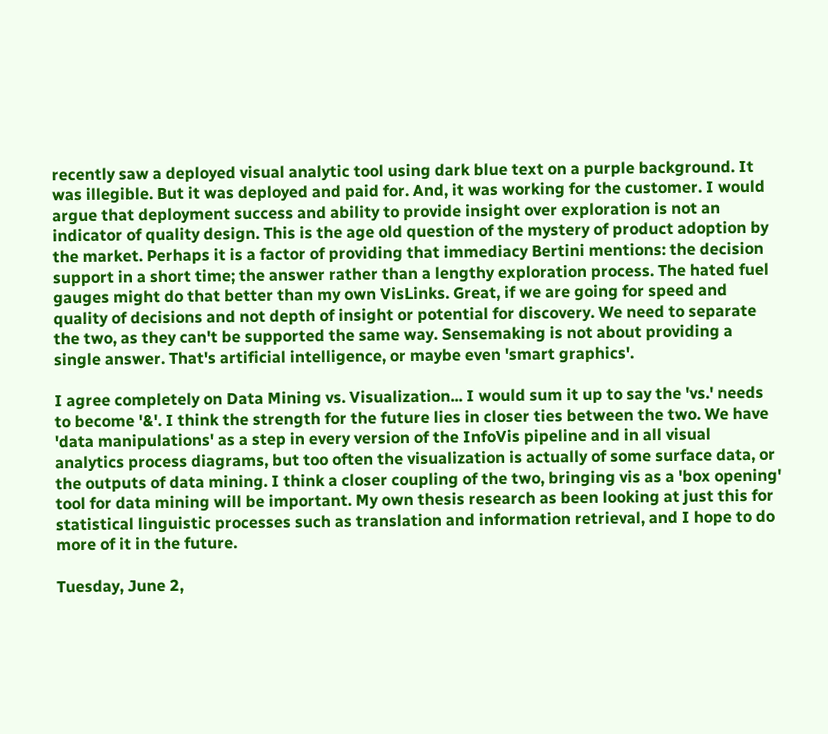recently saw a deployed visual analytic tool using dark blue text on a purple background. It was illegible. But it was deployed and paid for. And, it was working for the customer. I would argue that deployment success and ability to provide insight over exploration is not an indicator of quality design. This is the age old question of the mystery of product adoption by the market. Perhaps it is a factor of providing that immediacy Bertini mentions: the decision support in a short time; the answer rather than a lengthy exploration process. The hated fuel gauges might do that better than my own VisLinks. Great, if we are going for speed and quality of decisions and not depth of insight or potential for discovery. We need to separate the two, as they can't be supported the same way. Sensemaking is not about providing a single answer. That's artificial intelligence, or maybe even 'smart graphics'.

I agree completely on Data Mining vs. Visualization... I would sum it up to say the 'vs.' needs to become '&'. I think the strength for the future lies in closer ties between the two. We have 'data manipulations' as a step in every version of the InfoVis pipeline and in all visual analytics process diagrams, but too often the visualization is actually of some surface data, or the outputs of data mining. I think a closer coupling of the two, bringing vis as a 'box opening' tool for data mining will be important. My own thesis research as been looking at just this for statistical linguistic processes such as translation and information retrieval, and I hope to do more of it in the future.

Tuesday, June 2,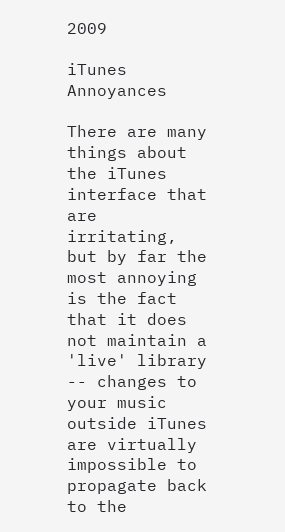2009

iTunes Annoyances

There are many things about the iTunes interface that are irritating, but by far the most annoying is the fact that it does not maintain a 'live' library -- changes to your music outside iTunes are virtually impossible to propagate back to the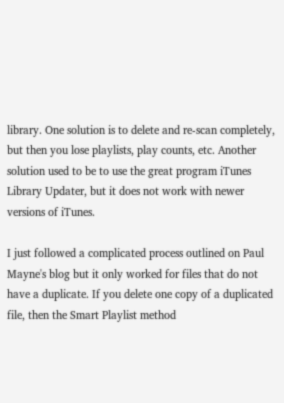library. One solution is to delete and re-scan completely, but then you lose playlists, play counts, etc. Another solution used to be to use the great program iTunes Library Updater, but it does not work with newer versions of iTunes.

I just followed a complicated process outlined on Paul Mayne's blog but it only worked for files that do not have a duplicate. If you delete one copy of a duplicated file, then the Smart Playlist method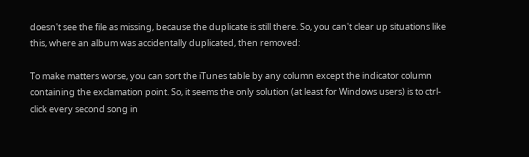doesn't see the file as missing, because the duplicate is still there. So, you can't clear up situations like this, where an album was accidentally duplicated, then removed:

To make matters worse, you can sort the iTunes table by any column except the indicator column containing the exclamation point. So, it seems the only solution (at least for Windows users) is to ctrl-click every second song in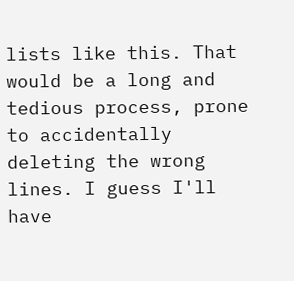lists like this. That would be a long and tedious process, prone to accidentally deleting the wrong lines. I guess I'll have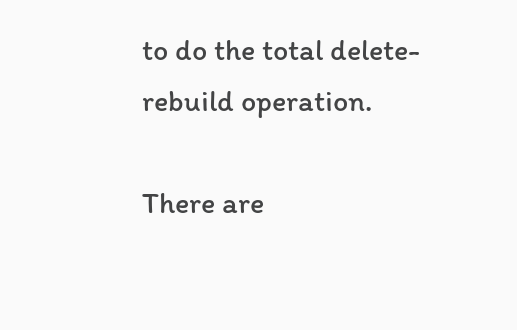to do the total delete-rebuild operation.

There are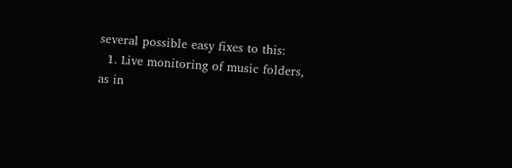several possible easy fixes to this:
  1. Live monitoring of music folders, as in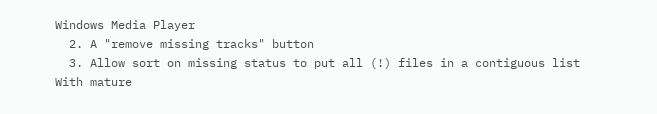Windows Media Player
  2. A "remove missing tracks" button
  3. Allow sort on missing status to put all (!) files in a contiguous list
With mature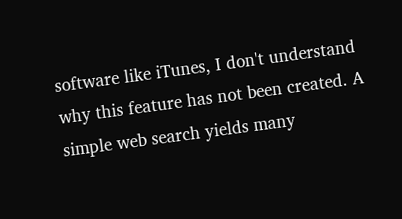software like iTunes, I don't understand why this feature has not been created. A simple web search yields many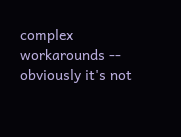complex workarounds -- obviously it's not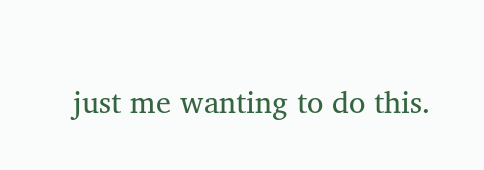just me wanting to do this.